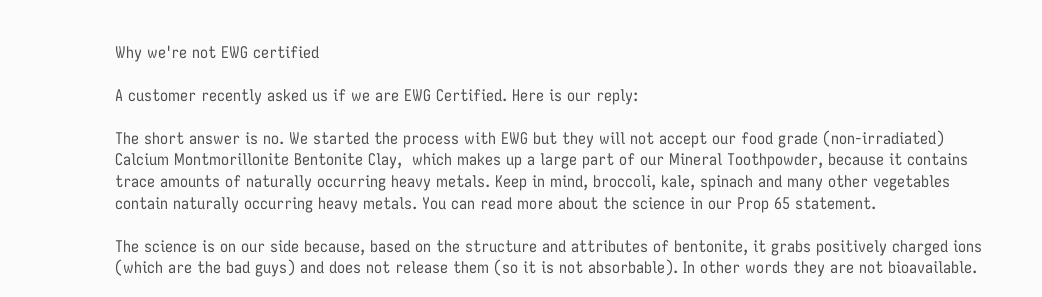Why we're not EWG certified

A customer recently asked us if we are EWG Certified. Here is our reply:

The short answer is no. We started the process with EWG but they will not accept our food grade (non-irradiated) Calcium Montmorillonite Bentonite Clay,  which makes up a large part of our Mineral Toothpowder, because it contains trace amounts of naturally occurring heavy metals. Keep in mind, broccoli, kale, spinach and many other vegetables contain naturally occurring heavy metals. You can read more about the science in our Prop 65 statement.

The science is on our side because, based on the structure and attributes of bentonite, it grabs positively charged ions (which are the bad guys) and does not release them (so it is not absorbable). In other words they are not bioavailable.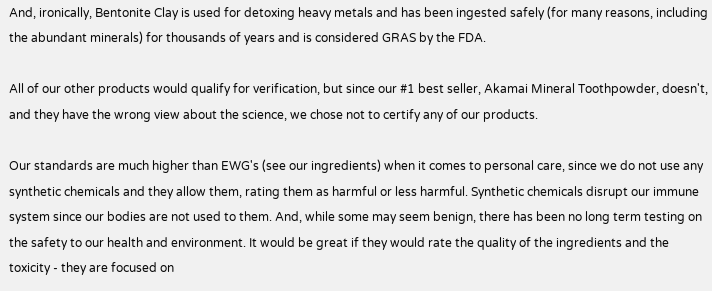And, ironically, Bentonite Clay is used for detoxing heavy metals and has been ingested safely (for many reasons, including the abundant minerals) for thousands of years and is considered GRAS by the FDA.

All of our other products would qualify for verification, but since our #1 best seller, Akamai Mineral Toothpowder, doesn't, and they have the wrong view about the science, we chose not to certify any of our products.

Our standards are much higher than EWG's (see our ingredients) when it comes to personal care, since we do not use any synthetic chemicals and they allow them, rating them as harmful or less harmful. Synthetic chemicals disrupt our immune system since our bodies are not used to them. And, while some may seem benign, there has been no long term testing on the safety to our health and environment. It would be great if they would rate the quality of the ingredients and the toxicity - they are focused on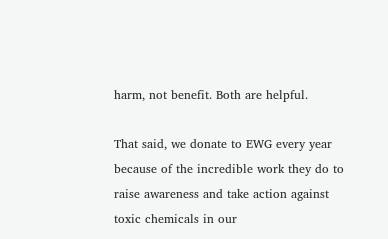harm, not benefit. Both are helpful.

That said, we donate to EWG every year because of the incredible work they do to raise awareness and take action against toxic chemicals in our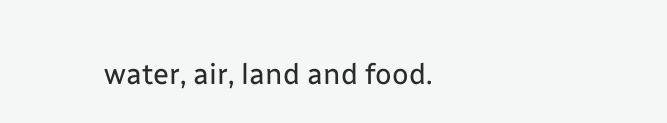water, air, land and food.